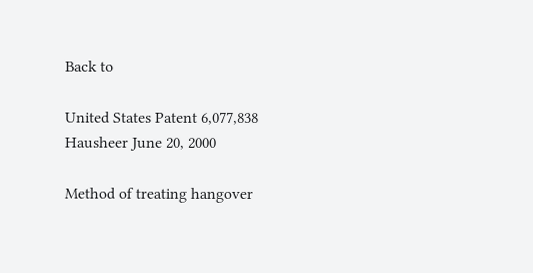Back to

United States Patent 6,077,838
Hausheer June 20, 2000

Method of treating hangover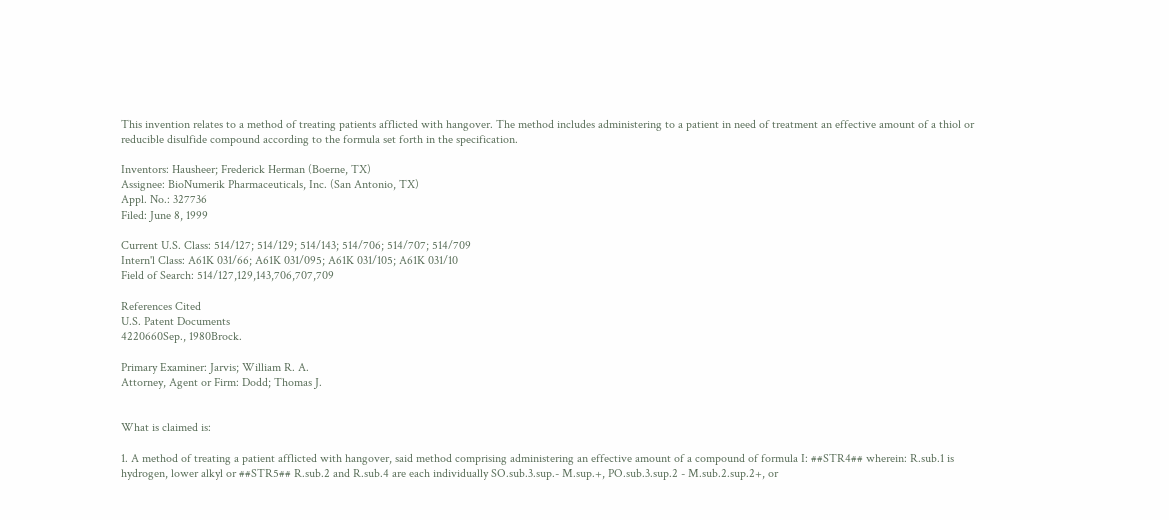This invention relates to a method of treating patients afflicted with hangover. The method includes administering to a patient in need of treatment an effective amount of a thiol or reducible disulfide compound according to the formula set forth in the specification.

Inventors: Hausheer; Frederick Herman (Boerne, TX)
Assignee: BioNumerik Pharmaceuticals, Inc. (San Antonio, TX)
Appl. No.: 327736
Filed: June 8, 1999

Current U.S. Class: 514/127; 514/129; 514/143; 514/706; 514/707; 514/709
Intern'l Class: A61K 031/66; A61K 031/095; A61K 031/105; A61K 031/10
Field of Search: 514/127,129,143,706,707,709

References Cited
U.S. Patent Documents
4220660Sep., 1980Brock.

Primary Examiner: Jarvis; William R. A.
Attorney, Agent or Firm: Dodd; Thomas J.


What is claimed is:

1. A method of treating a patient afflicted with hangover, said method comprising administering an effective amount of a compound of formula I: ##STR4## wherein: R.sub.1 is hydrogen, lower alkyl or ##STR5## R.sub.2 and R.sub.4 are each individually SO.sub.3.sup.- M.sup.+, PO.sub.3.sup.2 - M.sub.2.sup.2+, or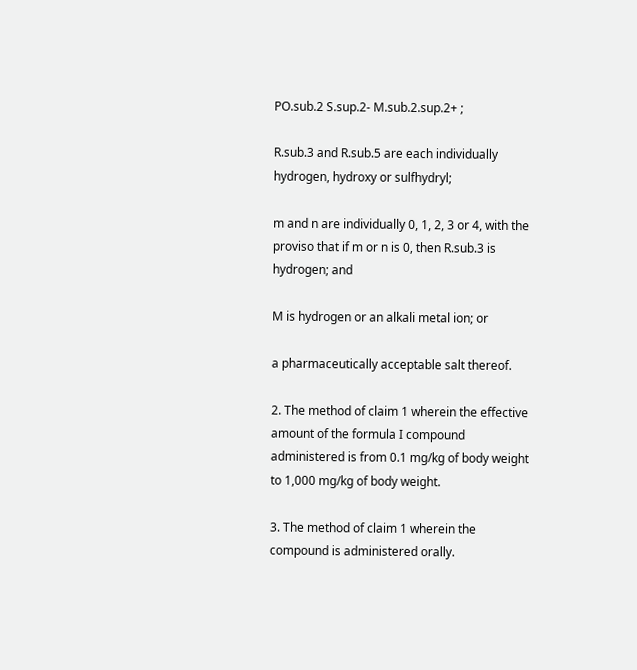PO.sub.2 S.sup.2- M.sub.2.sup.2+ ;

R.sub.3 and R.sub.5 are each individually hydrogen, hydroxy or sulfhydryl;

m and n are individually 0, 1, 2, 3 or 4, with the proviso that if m or n is 0, then R.sub.3 is hydrogen; and

M is hydrogen or an alkali metal ion; or

a pharmaceutically acceptable salt thereof.

2. The method of claim 1 wherein the effective amount of the formula I compound administered is from 0.1 mg/kg of body weight to 1,000 mg/kg of body weight.

3. The method of claim 1 wherein the compound is administered orally.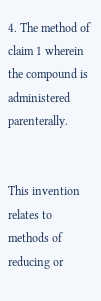4. The method of claim 1 wherein the compound is administered parenterally.


This invention relates to methods of reducing or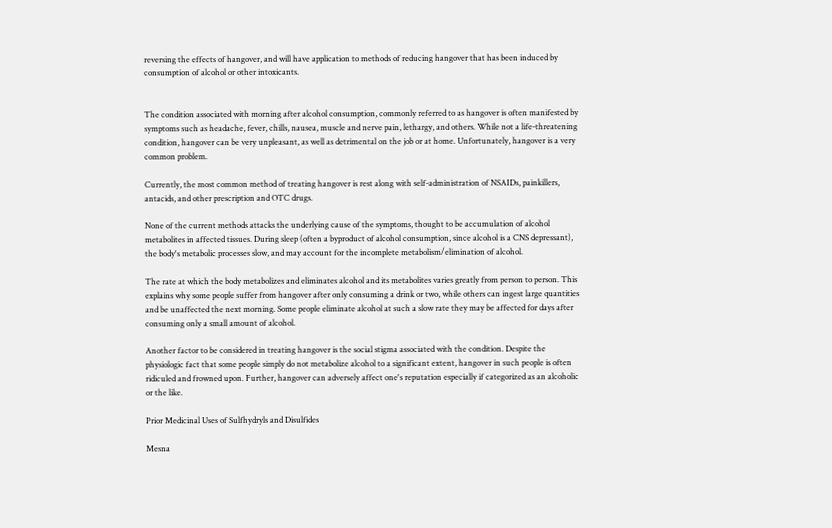reversing the effects of hangover, and will have application to methods of reducing hangover that has been induced by consumption of alcohol or other intoxicants.


The condition associated with morning after alcohol consumption, commonly referred to as hangover is often manifested by symptoms such as headache, fever, chills, nausea, muscle and nerve pain, lethargy, and others. While not a life-threatening condition, hangover can be very unpleasant, as well as detrimental on the job or at home. Unfortunately, hangover is a very common problem.

Currently, the most common method of treating hangover is rest along with self-administration of NSAIDs, painkillers, antacids, and other prescription and OTC drugs.

None of the current methods attacks the underlying cause of the symptoms, thought to be accumulation of alcohol metabolites in affected tissues. During sleep (often a byproduct of alcohol consumption, since alcohol is a CNS depressant), the body's metabolic processes slow, and may account for the incomplete metabolism/elimination of alcohol.

The rate at which the body metabolizes and eliminates alcohol and its metabolites varies greatly from person to person. This explains why some people suffer from hangover after only consuming a drink or two, while others can ingest large quantities and be unaffected the next morning. Some people eliminate alcohol at such a slow rate they may be affected for days after consuming only a small amount of alcohol.

Another factor to be considered in treating hangover is the social stigma associated with the condition. Despite the physiologic fact that some people simply do not metabolize alcohol to a significant extent, hangover in such people is often ridiculed and frowned upon. Further, hangover can adversely affect one's reputation especially if categorized as an alcoholic or the like.

Prior Medicinal Uses of Sulfhydryls and Disulfides

Mesna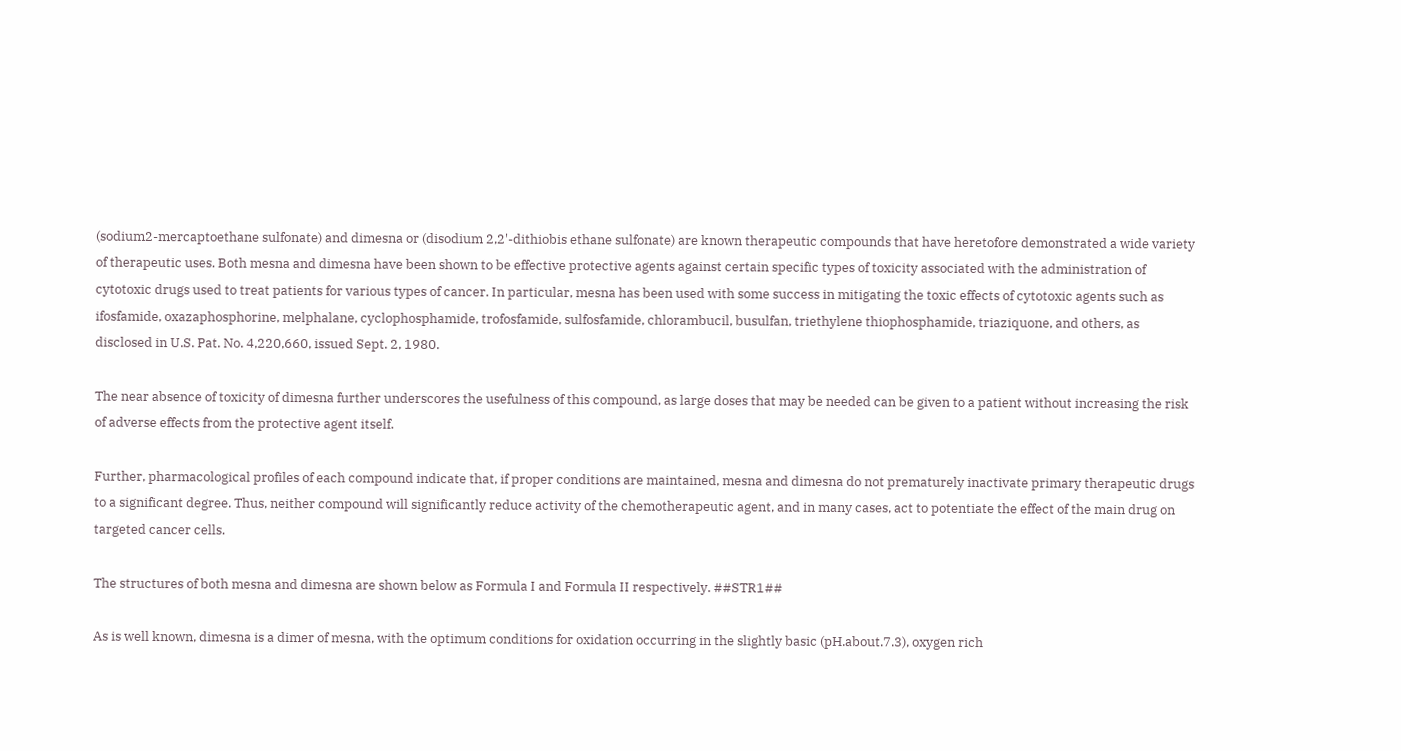(sodium2-mercaptoethane sulfonate) and dimesna or (disodium 2,2'-dithiobis ethane sulfonate) are known therapeutic compounds that have heretofore demonstrated a wide variety of therapeutic uses. Both mesna and dimesna have been shown to be effective protective agents against certain specific types of toxicity associated with the administration of cytotoxic drugs used to treat patients for various types of cancer. In particular, mesna has been used with some success in mitigating the toxic effects of cytotoxic agents such as ifosfamide, oxazaphosphorine, melphalane, cyclophosphamide, trofosfamide, sulfosfamide, chlorambucil, busulfan, triethylene thiophosphamide, triaziquone, and others, as disclosed in U.S. Pat. No. 4,220,660, issued Sept. 2, 1980.

The near absence of toxicity of dimesna further underscores the usefulness of this compound, as large doses that may be needed can be given to a patient without increasing the risk of adverse effects from the protective agent itself.

Further, pharmacological profiles of each compound indicate that, if proper conditions are maintained, mesna and dimesna do not prematurely inactivate primary therapeutic drugs to a significant degree. Thus, neither compound will significantly reduce activity of the chemotherapeutic agent, and in many cases, act to potentiate the effect of the main drug on targeted cancer cells.

The structures of both mesna and dimesna are shown below as Formula I and Formula II respectively. ##STR1##

As is well known, dimesna is a dimer of mesna, with the optimum conditions for oxidation occurring in the slightly basic (pH.about.7.3), oxygen rich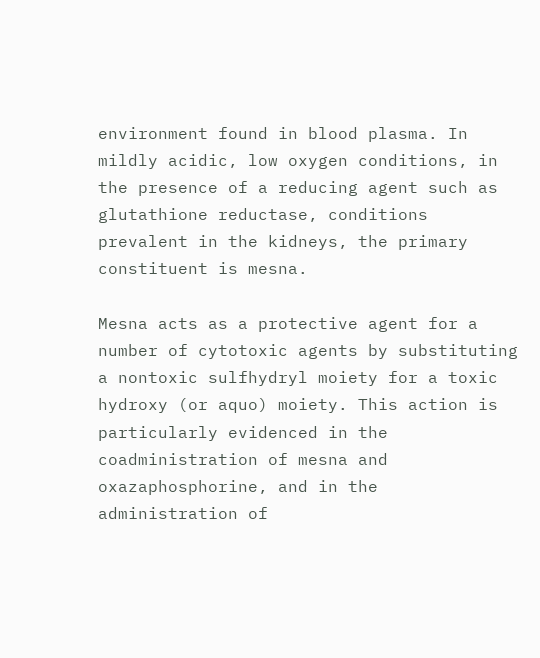environment found in blood plasma. In mildly acidic, low oxygen conditions, in the presence of a reducing agent such as glutathione reductase, conditions prevalent in the kidneys, the primary constituent is mesna.

Mesna acts as a protective agent for a number of cytotoxic agents by substituting a nontoxic sulfhydryl moiety for a toxic hydroxy (or aquo) moiety. This action is particularly evidenced in the coadministration of mesna and oxazaphosphorine, and in the administration of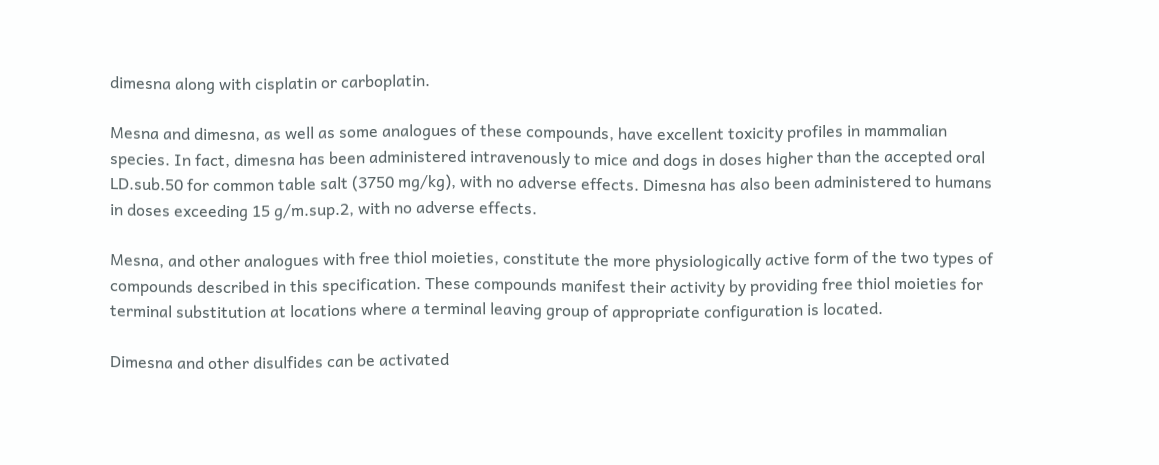dimesna along with cisplatin or carboplatin.

Mesna and dimesna, as well as some analogues of these compounds, have excellent toxicity profiles in mammalian species. In fact, dimesna has been administered intravenously to mice and dogs in doses higher than the accepted oral LD.sub.50 for common table salt (3750 mg/kg), with no adverse effects. Dimesna has also been administered to humans in doses exceeding 15 g/m.sup.2, with no adverse effects.

Mesna, and other analogues with free thiol moieties, constitute the more physiologically active form of the two types of compounds described in this specification. These compounds manifest their activity by providing free thiol moieties for terminal substitution at locations where a terminal leaving group of appropriate configuration is located.

Dimesna and other disulfides can be activated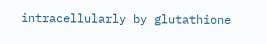intracellularly by glutathione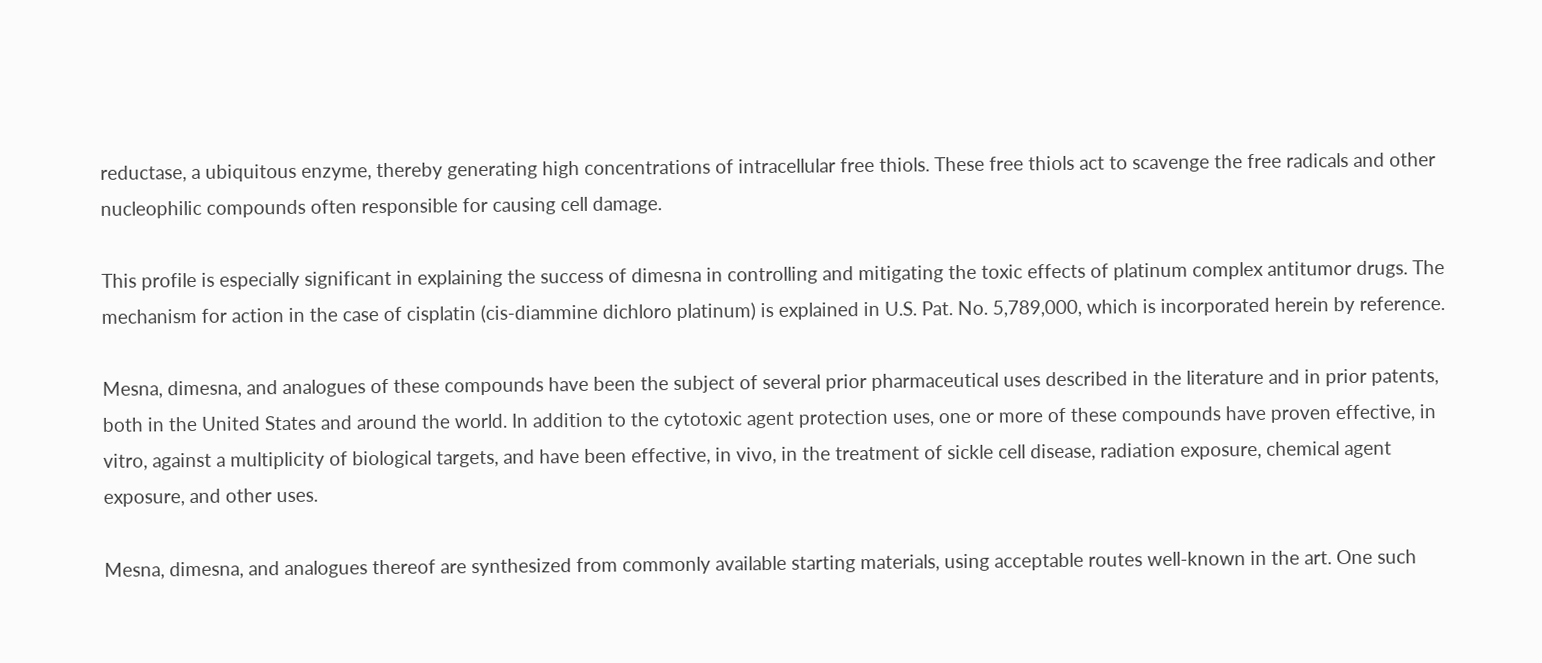reductase, a ubiquitous enzyme, thereby generating high concentrations of intracellular free thiols. These free thiols act to scavenge the free radicals and other nucleophilic compounds often responsible for causing cell damage.

This profile is especially significant in explaining the success of dimesna in controlling and mitigating the toxic effects of platinum complex antitumor drugs. The mechanism for action in the case of cisplatin (cis-diammine dichloro platinum) is explained in U.S. Pat. No. 5,789,000, which is incorporated herein by reference.

Mesna, dimesna, and analogues of these compounds have been the subject of several prior pharmaceutical uses described in the literature and in prior patents, both in the United States and around the world. In addition to the cytotoxic agent protection uses, one or more of these compounds have proven effective, in vitro, against a multiplicity of biological targets, and have been effective, in vivo, in the treatment of sickle cell disease, radiation exposure, chemical agent exposure, and other uses.

Mesna, dimesna, and analogues thereof are synthesized from commonly available starting materials, using acceptable routes well-known in the art. One such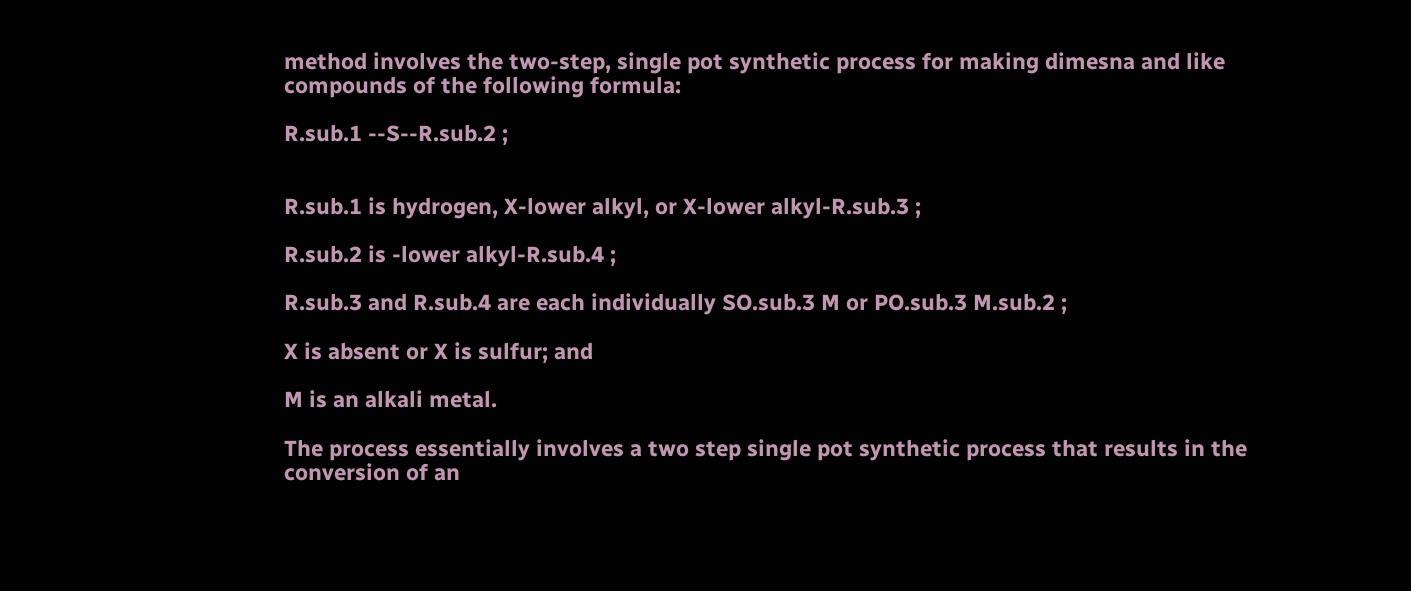method involves the two-step, single pot synthetic process for making dimesna and like compounds of the following formula:

R.sub.1 --S--R.sub.2 ;


R.sub.1 is hydrogen, X-lower alkyl, or X-lower alkyl-R.sub.3 ;

R.sub.2 is -lower alkyl-R.sub.4 ;

R.sub.3 and R.sub.4 are each individually SO.sub.3 M or PO.sub.3 M.sub.2 ;

X is absent or X is sulfur; and

M is an alkali metal.

The process essentially involves a two step single pot synthetic process that results in the conversion of an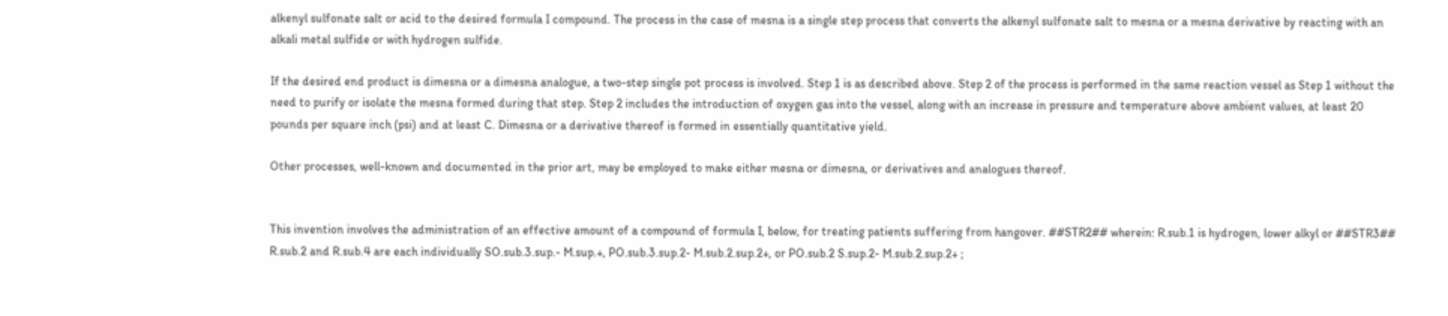alkenyl sulfonate salt or acid to the desired formula I compound. The process in the case of mesna is a single step process that converts the alkenyl sulfonate salt to mesna or a mesna derivative by reacting with an alkali metal sulfide or with hydrogen sulfide.

If the desired end product is dimesna or a dimesna analogue, a two-step single pot process is involved. Step 1 is as described above. Step 2 of the process is performed in the same reaction vessel as Step 1 without the need to purify or isolate the mesna formed during that step. Step 2 includes the introduction of oxygen gas into the vessel, along with an increase in pressure and temperature above ambient values, at least 20 pounds per square inch (psi) and at least C. Dimesna or a derivative thereof is formed in essentially quantitative yield.

Other processes, well-known and documented in the prior art, may be employed to make either mesna or dimesna, or derivatives and analogues thereof.


This invention involves the administration of an effective amount of a compound of formula I, below, for treating patients suffering from hangover. ##STR2## wherein: R.sub.1 is hydrogen, lower alkyl or ##STR3## R.sub.2 and R.sub.4 are each individually SO.sub.3.sup.- M.sup.+, PO.sub.3.sup.2- M.sub.2.sup.2+, or PO.sub.2 S.sup.2- M.sub.2.sup.2+ ;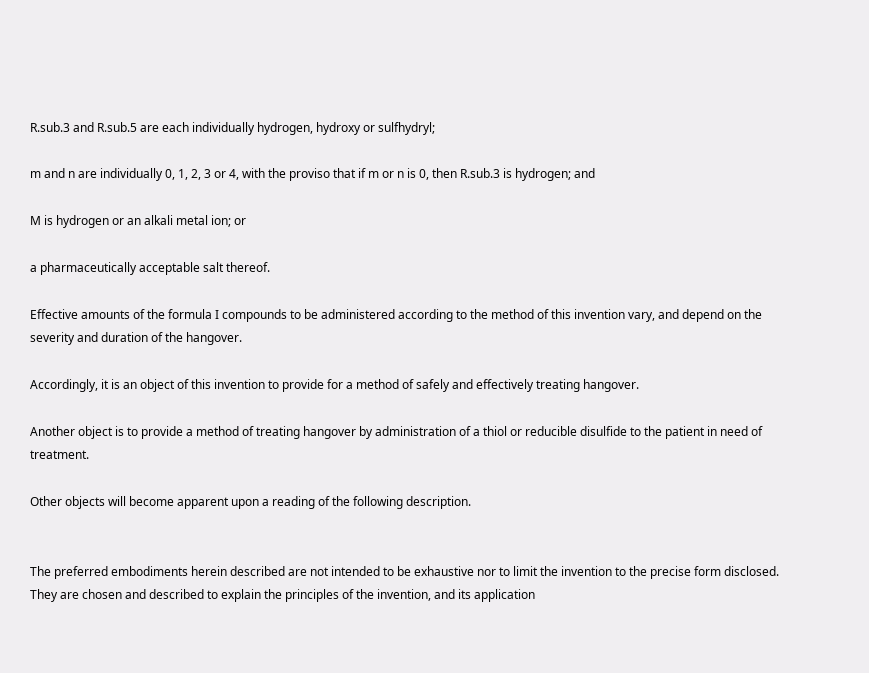R.sub.3 and R.sub.5 are each individually hydrogen, hydroxy or sulfhydryl;

m and n are individually 0, 1, 2, 3 or 4, with the proviso that if m or n is 0, then R.sub.3 is hydrogen; and

M is hydrogen or an alkali metal ion; or

a pharmaceutically acceptable salt thereof.

Effective amounts of the formula I compounds to be administered according to the method of this invention vary, and depend on the severity and duration of the hangover.

Accordingly, it is an object of this invention to provide for a method of safely and effectively treating hangover.

Another object is to provide a method of treating hangover by administration of a thiol or reducible disulfide to the patient in need of treatment.

Other objects will become apparent upon a reading of the following description.


The preferred embodiments herein described are not intended to be exhaustive nor to limit the invention to the precise form disclosed. They are chosen and described to explain the principles of the invention, and its application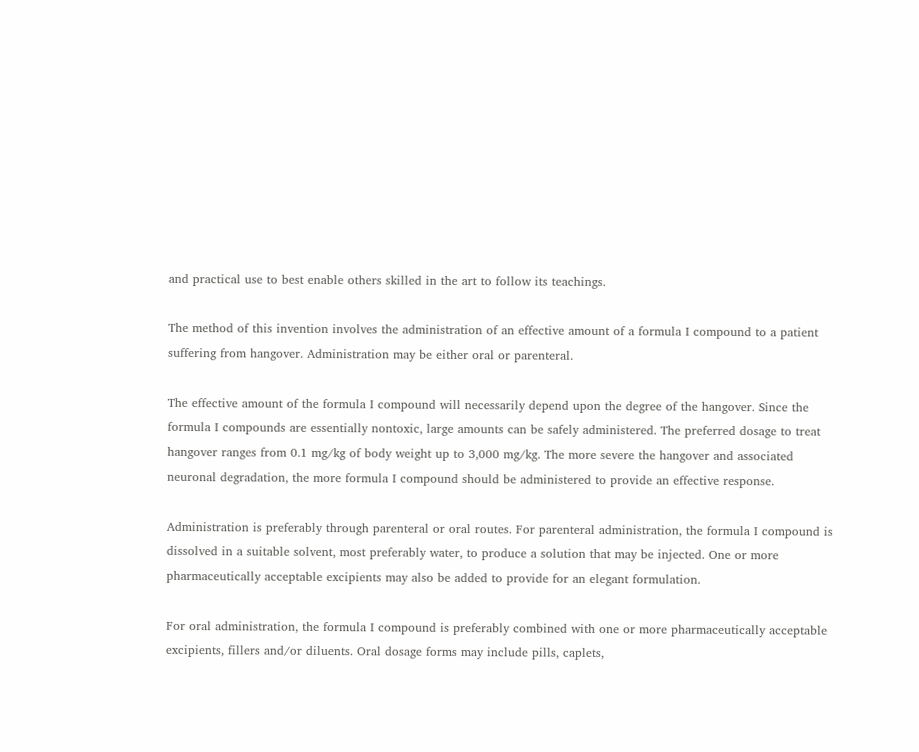and practical use to best enable others skilled in the art to follow its teachings.

The method of this invention involves the administration of an effective amount of a formula I compound to a patient suffering from hangover. Administration may be either oral or parenteral.

The effective amount of the formula I compound will necessarily depend upon the degree of the hangover. Since the formula I compounds are essentially nontoxic, large amounts can be safely administered. The preferred dosage to treat hangover ranges from 0.1 mg/kg of body weight up to 3,000 mg/kg. The more severe the hangover and associated neuronal degradation, the more formula I compound should be administered to provide an effective response.

Administration is preferably through parenteral or oral routes. For parenteral administration, the formula I compound is dissolved in a suitable solvent, most preferably water, to produce a solution that may be injected. One or more pharmaceutically acceptable excipients may also be added to provide for an elegant formulation.

For oral administration, the formula I compound is preferably combined with one or more pharmaceutically acceptable excipients, fillers and/or diluents. Oral dosage forms may include pills, caplets,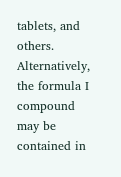tablets, and others. Alternatively, the formula I compound may be contained in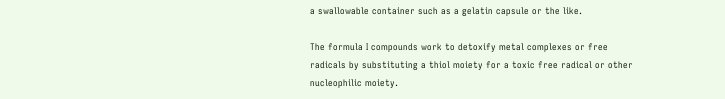a swallowable container such as a gelatin capsule or the like.

The formula I compounds work to detoxify metal complexes or free radicals by substituting a thiol moiety for a toxic free radical or other nucleophilic moiety.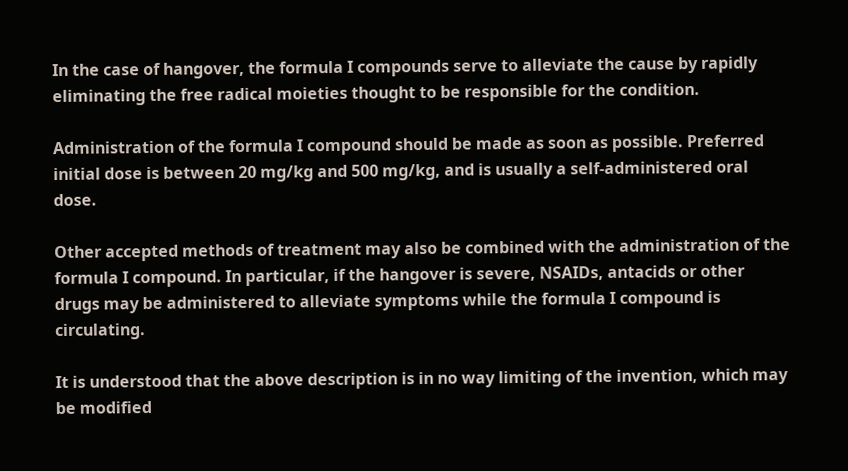In the case of hangover, the formula I compounds serve to alleviate the cause by rapidly eliminating the free radical moieties thought to be responsible for the condition.

Administration of the formula I compound should be made as soon as possible. Preferred initial dose is between 20 mg/kg and 500 mg/kg, and is usually a self-administered oral dose.

Other accepted methods of treatment may also be combined with the administration of the formula I compound. In particular, if the hangover is severe, NSAIDs, antacids or other drugs may be administered to alleviate symptoms while the formula I compound is circulating.

It is understood that the above description is in no way limiting of the invention, which may be modified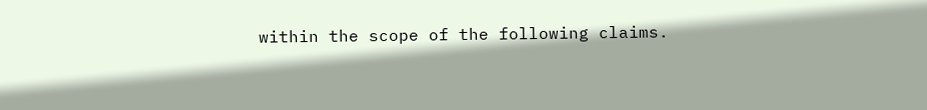within the scope of the following claims.